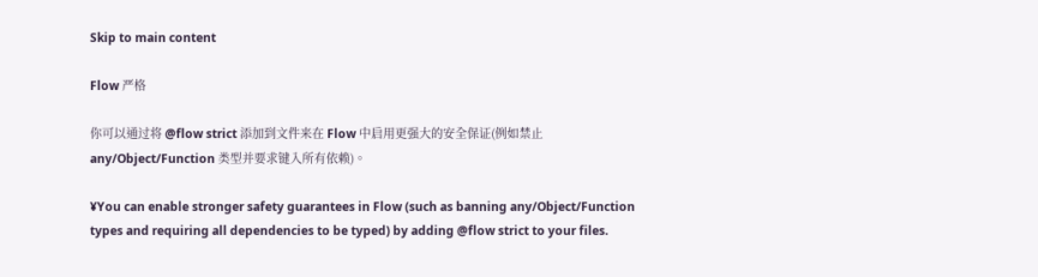Skip to main content

Flow 严格

你可以通过将 @flow strict 添加到文件来在 Flow 中启用更强大的安全保证(例如禁止 any/Object/Function 类型并要求键入所有依赖)。

¥You can enable stronger safety guarantees in Flow (such as banning any/Object/Function types and requiring all dependencies to be typed) by adding @flow strict to your files.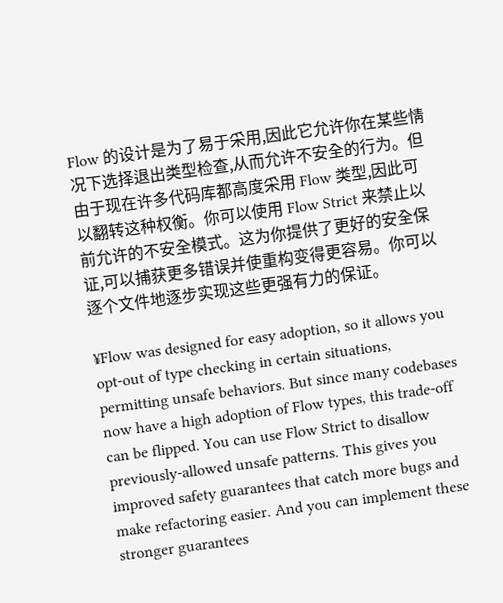Flow 的设计是为了易于采用,因此它允许你在某些情况下选择退出类型检查,从而允许不安全的行为。但由于现在许多代码库都高度采用 Flow 类型,因此可以翻转这种权衡。你可以使用 Flow Strict 来禁止以前允许的不安全模式。这为你提供了更好的安全保证,可以捕获更多错误并使重构变得更容易。你可以逐个文件地逐步实现这些更强有力的保证。

¥Flow was designed for easy adoption, so it allows you opt-out of type checking in certain situations, permitting unsafe behaviors. But since many codebases now have a high adoption of Flow types, this trade-off can be flipped. You can use Flow Strict to disallow previously-allowed unsafe patterns. This gives you improved safety guarantees that catch more bugs and make refactoring easier. And you can implement these stronger guarantees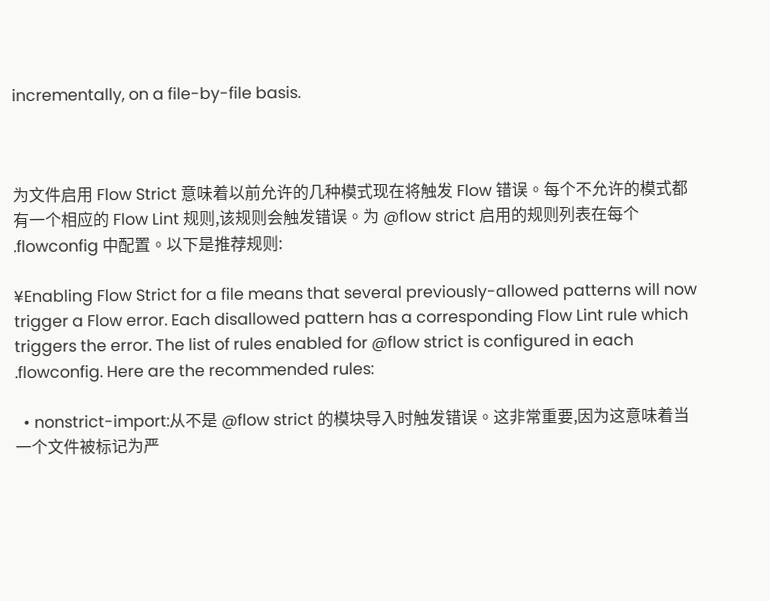incrementally, on a file-by-file basis.



为文件启用 Flow Strict 意味着以前允许的几种模式现在将触发 Flow 错误。每个不允许的模式都有一个相应的 Flow Lint 规则,该规则会触发错误。为 @flow strict 启用的规则列表在每个 .flowconfig 中配置。以下是推荐规则:

¥Enabling Flow Strict for a file means that several previously-allowed patterns will now trigger a Flow error. Each disallowed pattern has a corresponding Flow Lint rule which triggers the error. The list of rules enabled for @flow strict is configured in each .flowconfig. Here are the recommended rules:

  • nonstrict-import:从不是 @flow strict 的模块导入时触发错误。这非常重要,因为这意味着当一个文件被标记为严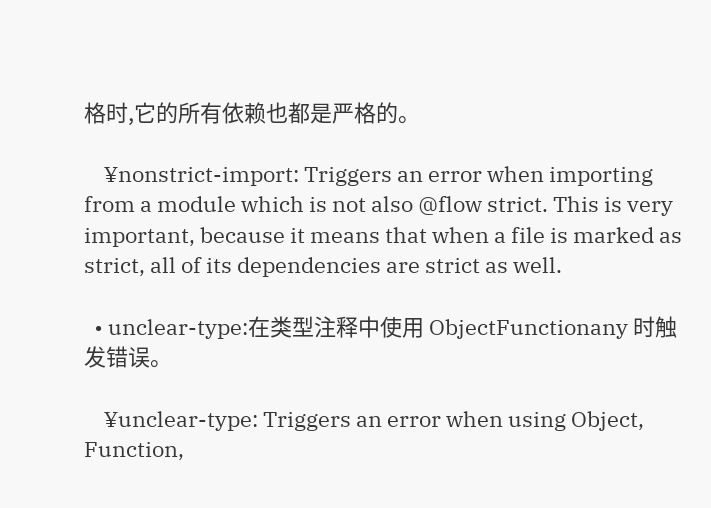格时,它的所有依赖也都是严格的。

    ¥nonstrict-import: Triggers an error when importing from a module which is not also @flow strict. This is very important, because it means that when a file is marked as strict, all of its dependencies are strict as well.

  • unclear-type:在类型注释中使用 ObjectFunctionany 时触发错误。

    ¥unclear-type: Triggers an error when using Object, Function,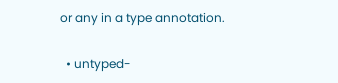or any in a type annotation.

  • untyped-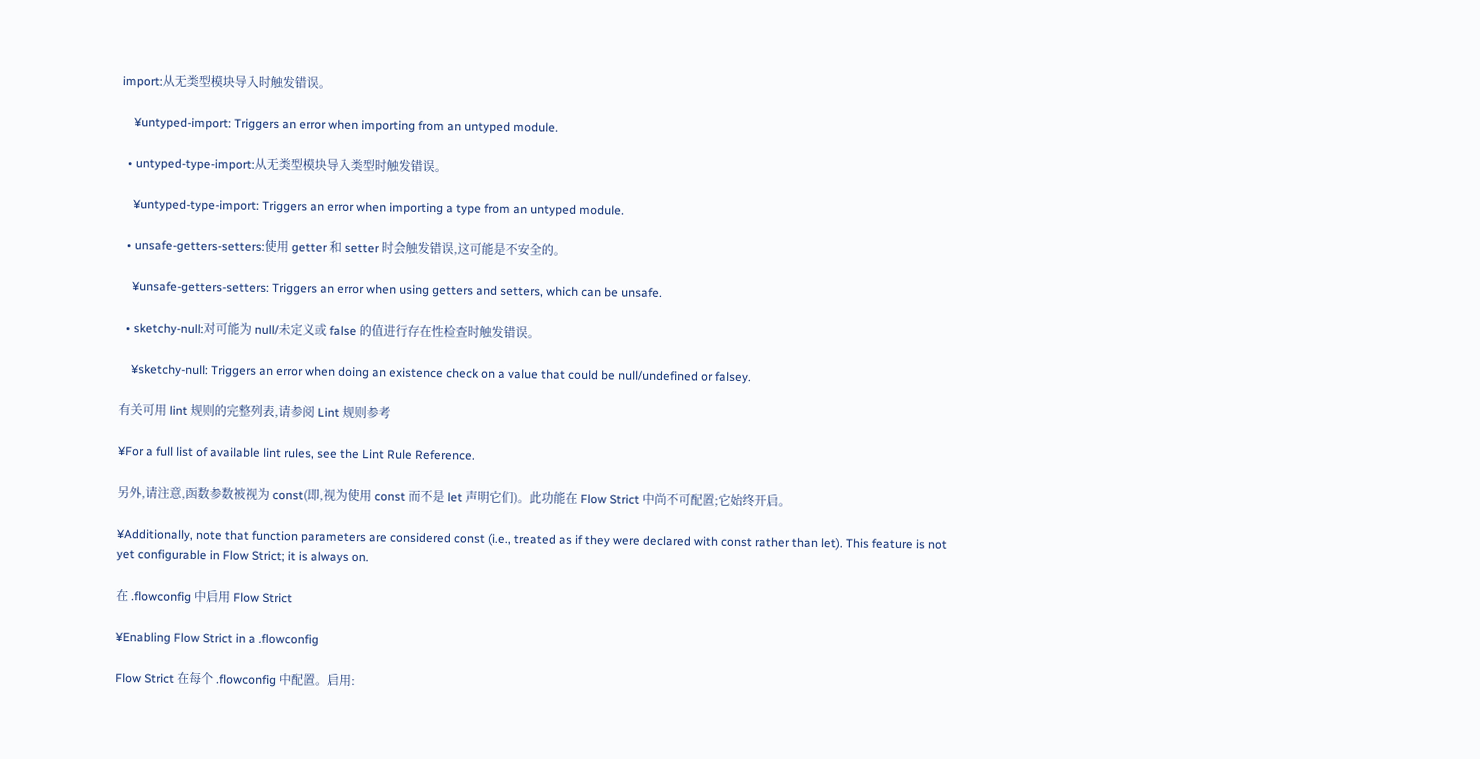import:从无类型模块导入时触发错误。

    ¥untyped-import: Triggers an error when importing from an untyped module.

  • untyped-type-import:从无类型模块导入类型时触发错误。

    ¥untyped-type-import: Triggers an error when importing a type from an untyped module.

  • unsafe-getters-setters:使用 getter 和 setter 时会触发错误,这可能是不安全的。

    ¥unsafe-getters-setters: Triggers an error when using getters and setters, which can be unsafe.

  • sketchy-null:对可能为 null/未定义或 false 的值进行存在性检查时触发错误。

    ¥sketchy-null: Triggers an error when doing an existence check on a value that could be null/undefined or falsey.

有关可用 lint 规则的完整列表,请参阅 Lint 规则参考

¥For a full list of available lint rules, see the Lint Rule Reference.

另外,请注意,函数参数被视为 const(即,视为使用 const 而不是 let 声明它们)。此功能在 Flow Strict 中尚不可配置;它始终开启。

¥Additionally, note that function parameters are considered const (i.e., treated as if they were declared with const rather than let). This feature is not yet configurable in Flow Strict; it is always on.

在 .flowconfig 中启用 Flow Strict

¥Enabling Flow Strict in a .flowconfig

Flow Strict 在每个 .flowconfig 中配置。启用: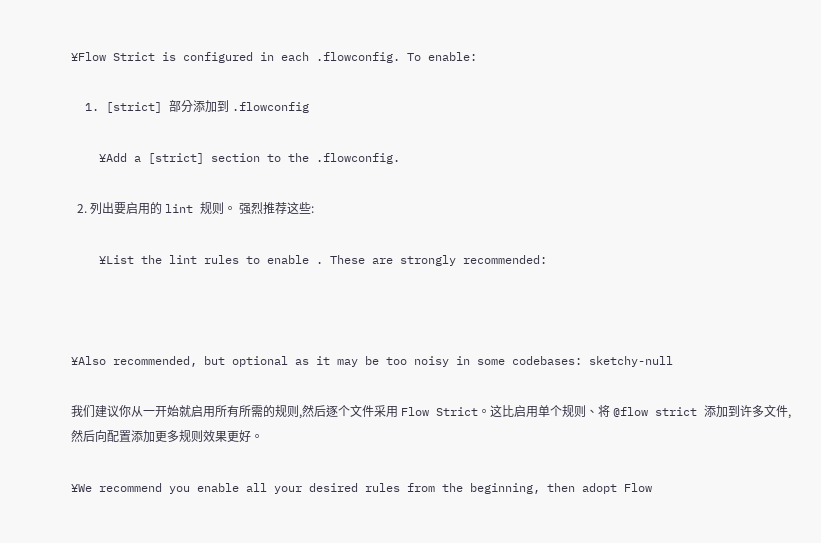¥Flow Strict is configured in each .flowconfig. To enable:

  1. [strict] 部分添加到 .flowconfig

    ¥Add a [strict] section to the .flowconfig.

  2. 列出要启用的 lint 规则。 强烈推荐这些:

    ¥List the lint rules to enable . These are strongly recommended:



¥Also recommended, but optional as it may be too noisy in some codebases: sketchy-null

我们建议你从一开始就启用所有所需的规则,然后逐个文件采用 Flow Strict。这比启用单个规则、将 @flow strict 添加到许多文件,然后向配置添加更多规则效果更好。

¥We recommend you enable all your desired rules from the beginning, then adopt Flow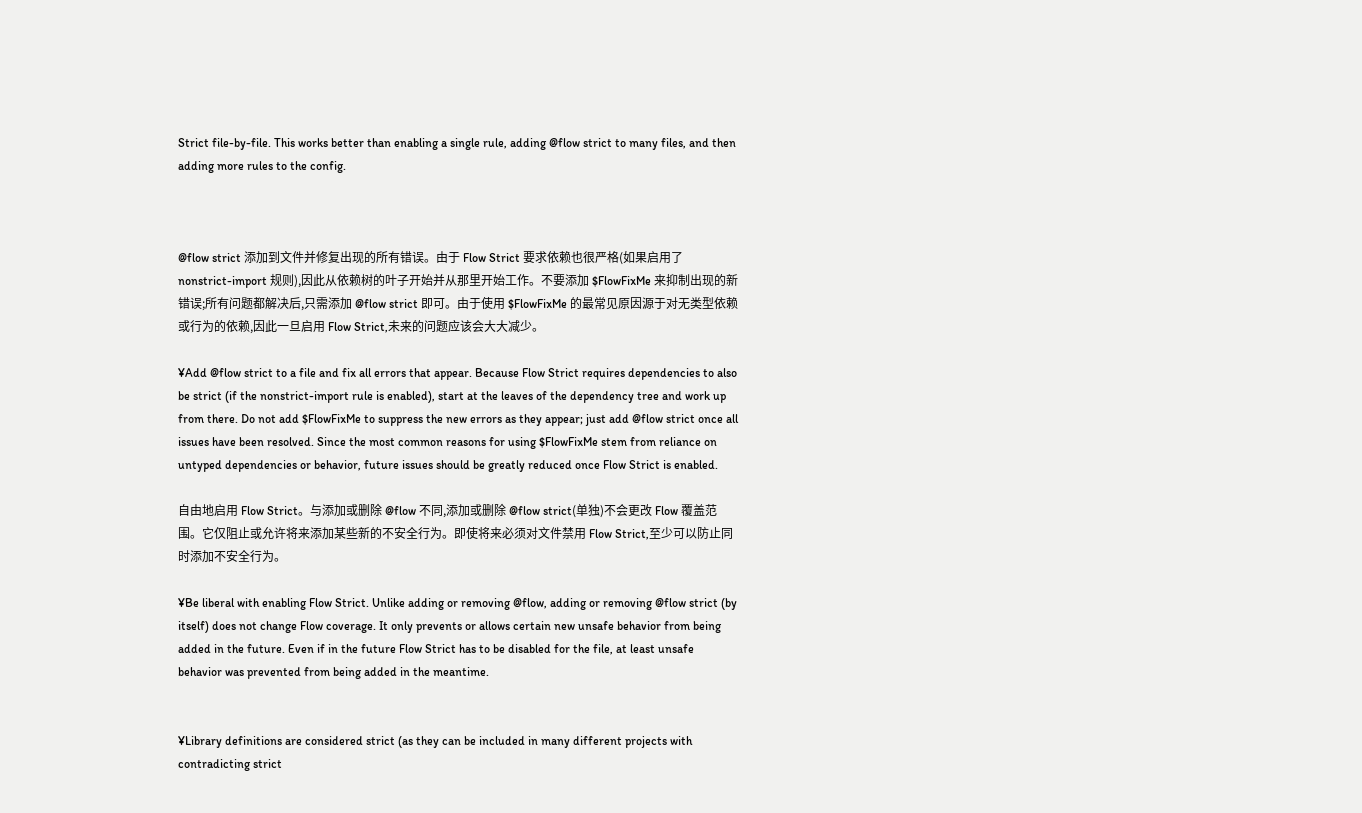Strict file-by-file. This works better than enabling a single rule, adding @flow strict to many files, and then adding more rules to the config.



@flow strict 添加到文件并修复出现的所有错误。由于 Flow Strict 要求依赖也很严格(如果启用了 nonstrict-import 规则),因此从依赖树的叶子开始并从那里开始工作。不要添加 $FlowFixMe 来抑制出现的新错误;所有问题都解决后,只需添加 @flow strict 即可。由于使用 $FlowFixMe 的最常见原因源于对无类型依赖或行为的依赖,因此一旦启用 Flow Strict,未来的问题应该会大大减少。

¥Add @flow strict to a file and fix all errors that appear. Because Flow Strict requires dependencies to also be strict (if the nonstrict-import rule is enabled), start at the leaves of the dependency tree and work up from there. Do not add $FlowFixMe to suppress the new errors as they appear; just add @flow strict once all issues have been resolved. Since the most common reasons for using $FlowFixMe stem from reliance on untyped dependencies or behavior, future issues should be greatly reduced once Flow Strict is enabled.

自由地启用 Flow Strict。与添加或删除 @flow 不同,添加或删除 @flow strict(单独)不会更改 Flow 覆盖范围。它仅阻止或允许将来添加某些新的不安全行为。即使将来必须对文件禁用 Flow Strict,至少可以防止同时添加不安全行为。

¥Be liberal with enabling Flow Strict. Unlike adding or removing @flow, adding or removing @flow strict (by itself) does not change Flow coverage. It only prevents or allows certain new unsafe behavior from being added in the future. Even if in the future Flow Strict has to be disabled for the file, at least unsafe behavior was prevented from being added in the meantime.


¥Library definitions are considered strict (as they can be included in many different projects with contradicting strict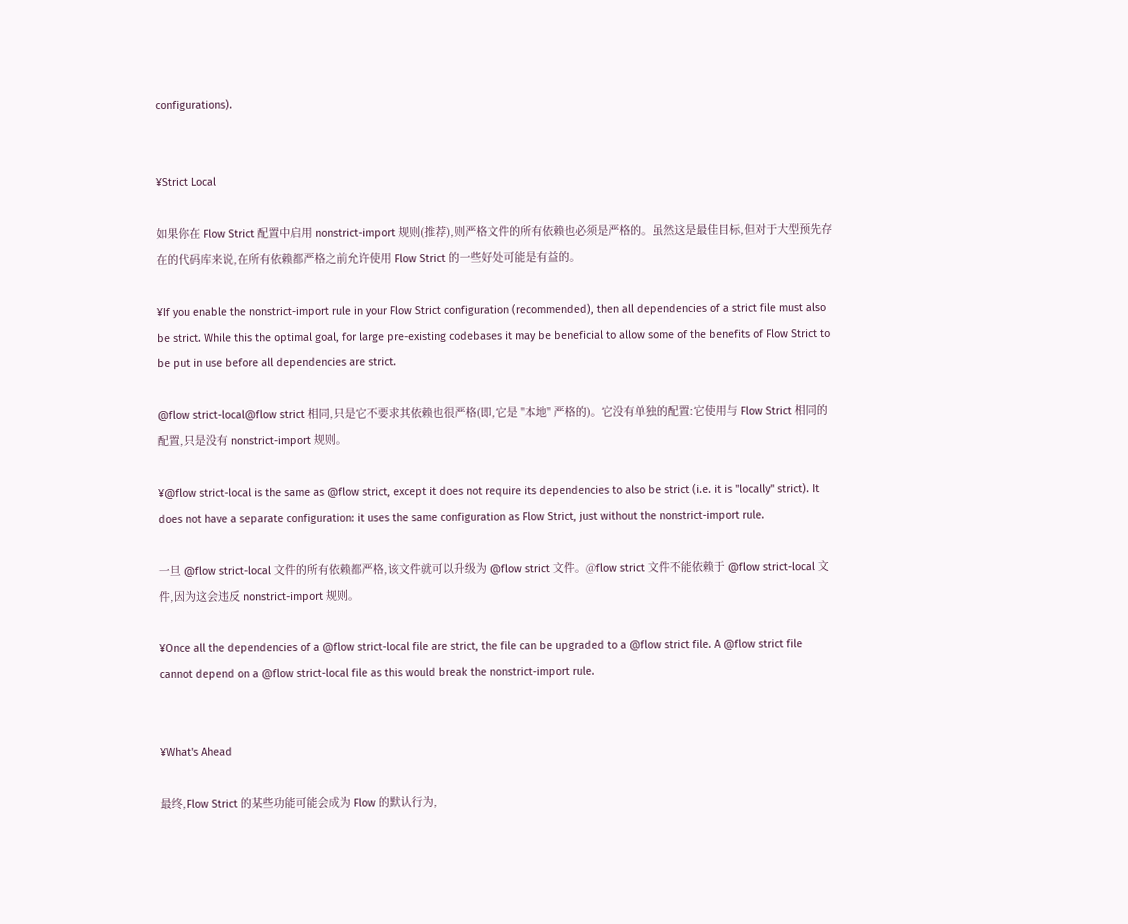configurations).


¥Strict Local

如果你在 Flow Strict 配置中启用 nonstrict-import 规则(推荐),则严格文件的所有依赖也必须是严格的。虽然这是最佳目标,但对于大型预先存在的代码库来说,在所有依赖都严格之前允许使用 Flow Strict 的一些好处可能是有益的。

¥If you enable the nonstrict-import rule in your Flow Strict configuration (recommended), then all dependencies of a strict file must also be strict. While this the optimal goal, for large pre-existing codebases it may be beneficial to allow some of the benefits of Flow Strict to be put in use before all dependencies are strict.

@flow strict-local@flow strict 相同,只是它不要求其依赖也很严格(即,它是 "本地" 严格的)。它没有单独的配置:它使用与 Flow Strict 相同的配置,只是没有 nonstrict-import 规则。

¥@flow strict-local is the same as @flow strict, except it does not require its dependencies to also be strict (i.e. it is "locally" strict). It does not have a separate configuration: it uses the same configuration as Flow Strict, just without the nonstrict-import rule.

一旦 @flow strict-local 文件的所有依赖都严格,该文件就可以升级为 @flow strict 文件。@flow strict 文件不能依赖于 @flow strict-local 文件,因为这会违反 nonstrict-import 规则。

¥Once all the dependencies of a @flow strict-local file are strict, the file can be upgraded to a @flow strict file. A @flow strict file cannot depend on a @flow strict-local file as this would break the nonstrict-import rule.


¥What's Ahead

最终,Flow Strict 的某些功能可能会成为 Flow 的默认行为,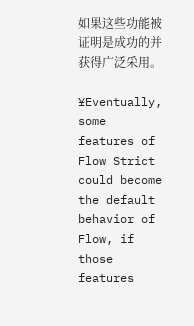如果这些功能被证明是成功的并获得广泛采用。

¥Eventually, some features of Flow Strict could become the default behavior of Flow, if those features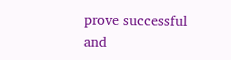prove successful and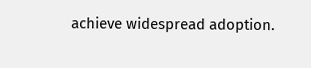achieve widespread adoption.